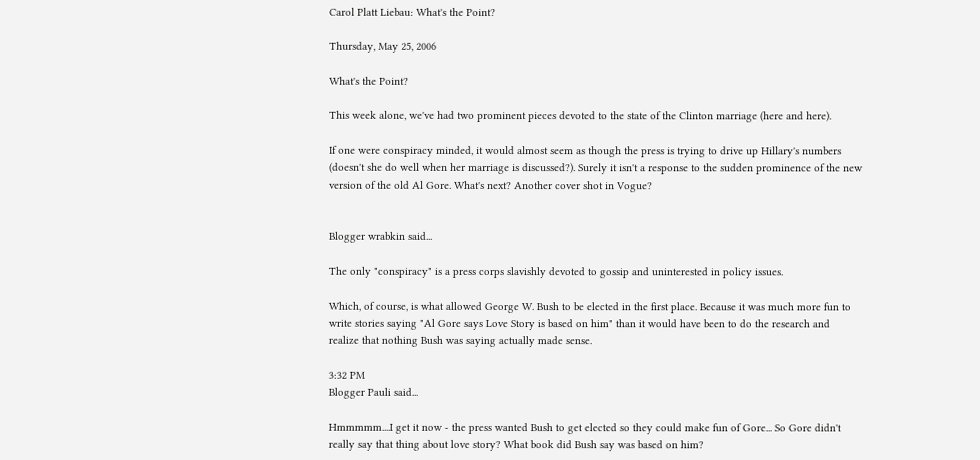Carol Platt Liebau: What's the Point?

Thursday, May 25, 2006

What's the Point?

This week alone, we've had two prominent pieces devoted to the state of the Clinton marriage (here and here).

If one were conspiracy minded, it would almost seem as though the press is trying to drive up Hillary's numbers (doesn't she do well when her marriage is discussed?). Surely it isn't a response to the sudden prominence of the new version of the old Al Gore. What's next? Another cover shot in Vogue?


Blogger wrabkin said...

The only "conspiracy" is a press corps slavishly devoted to gossip and uninterested in policy issues.

Which, of course, is what allowed George W. Bush to be elected in the first place. Because it was much more fun to write stories saying "Al Gore says Love Story is based on him" than it would have been to do the research and realize that nothing Bush was saying actually made sense.

3:32 PM
Blogger Pauli said...

Hmmmmm....I get it now - the press wanted Bush to get elected so they could make fun of Gore... So Gore didn't really say that thing about love story? What book did Bush say was based on him?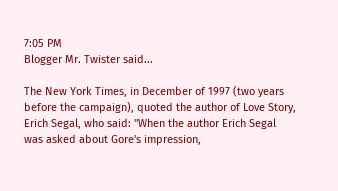7:05 PM
Blogger Mr. Twister said...

The New York Times, in December of 1997 (two years before the campaign), quoted the author of Love Story, Erich Segal, who said: "When the author Erich Segal was asked about Gore's impression,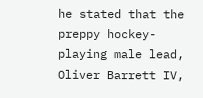he stated that the preppy hockey-playing male lead, Oliver Barrett IV,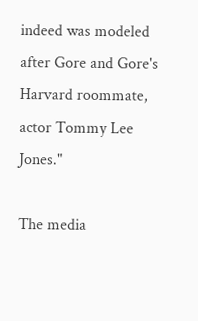indeed was modeled after Gore and Gore's Harvard roommate, actor Tommy Lee Jones."

The media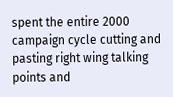spent the entire 2000 campaign cycle cutting and pasting right wing talking points and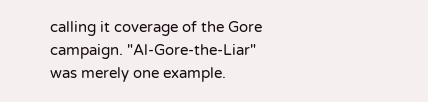calling it coverage of the Gore campaign. "Al-Gore-the-Liar" was merely one example.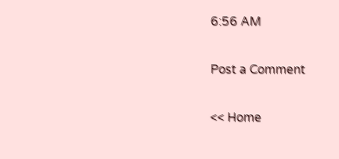6:56 AM

Post a Comment

<< Home